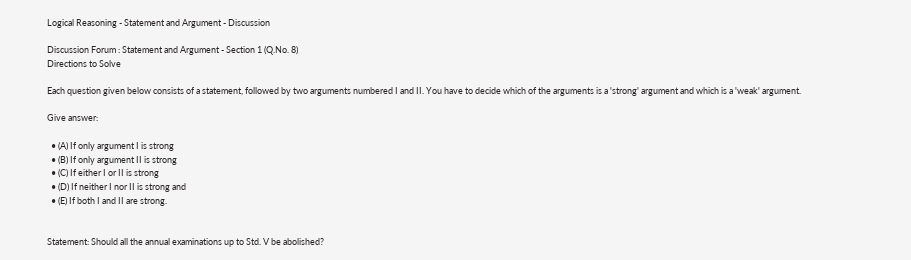Logical Reasoning - Statement and Argument - Discussion

Discussion Forum : Statement and Argument - Section 1 (Q.No. 8)
Directions to Solve

Each question given below consists of a statement, followed by two arguments numbered I and II. You have to decide which of the arguments is a 'strong' argument and which is a 'weak' argument.

Give answer:

  • (A) If only argument I is strong
  • (B) If only argument II is strong
  • (C) If either I or II is strong
  • (D) If neither I nor II is strong and
  • (E) If both I and II are strong.


Statement: Should all the annual examinations up to Std. V be abolished?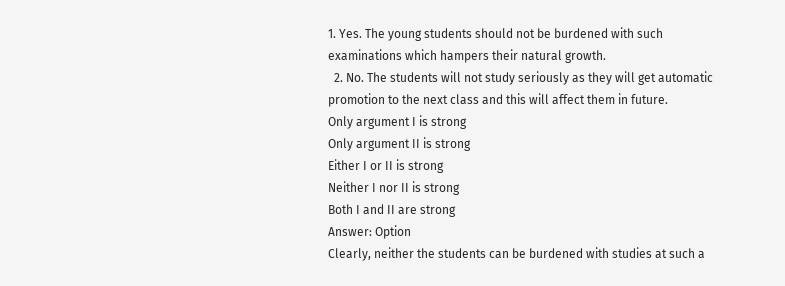1. Yes. The young students should not be burdened with such examinations which hampers their natural growth.
  2. No. The students will not study seriously as they will get automatic promotion to the next class and this will affect them in future.
Only argument I is strong
Only argument II is strong
Either I or II is strong
Neither I nor II is strong
Both I and II are strong
Answer: Option
Clearly, neither the students can be burdened with studies at such a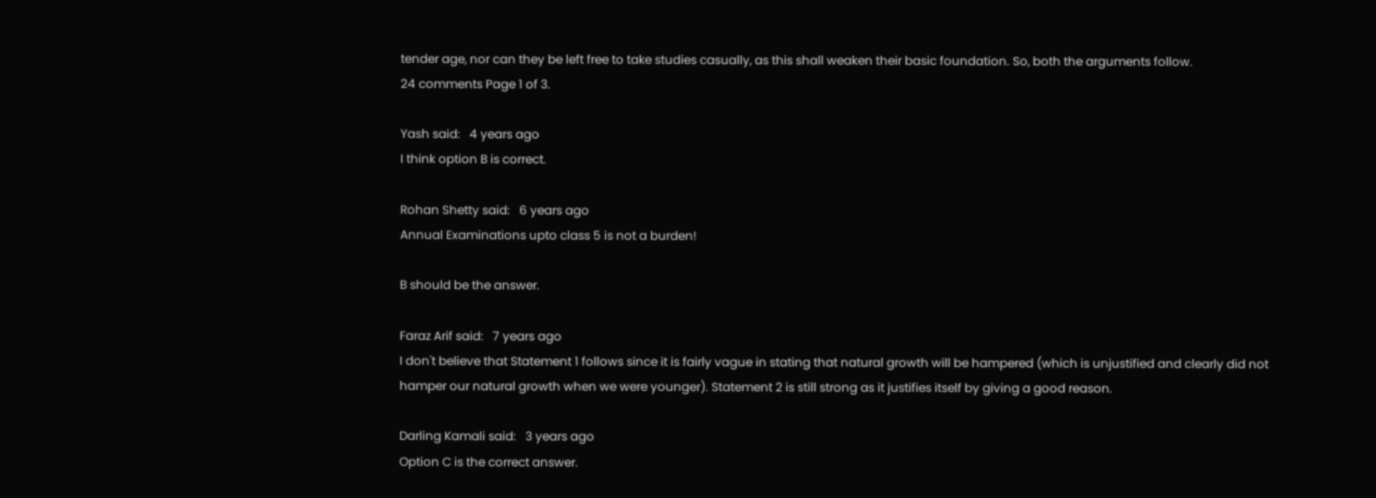tender age, nor can they be left free to take studies casually, as this shall weaken their basic foundation. So, both the arguments follow.
24 comments Page 1 of 3.

Yash said:   4 years ago
I think option B is correct.

Rohan Shetty said:   6 years ago
Annual Examinations upto class 5 is not a burden!

B should be the answer.

Faraz Arif said:   7 years ago
I don't believe that Statement 1 follows since it is fairly vague in stating that natural growth will be hampered (which is unjustified and clearly did not hamper our natural growth when we were younger). Statement 2 is still strong as it justifies itself by giving a good reason.

Darling Kamali said:   3 years ago
Option C is the correct answer.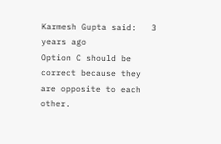Karmesh Gupta said:   3 years ago
Option C should be correct because they are opposite to each other.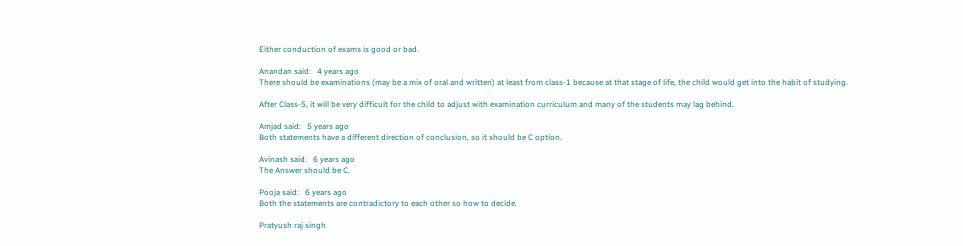Either conduction of exams is good or bad.

Anandan said:   4 years ago
There should be examinations (may be a mix of oral and written) at least from class-1 because at that stage of life, the child would get into the habit of studying.

After Class-5, it will be very difficult for the child to adjust with examination curriculum and many of the students may lag behind.

Amjad said:   5 years ago
Both statements have a different direction of conclusion, so it should be C option.

Avinash said:   6 years ago
The Answer should be C.

Pooja said:   6 years ago
Both the statements are contradictory to each other so how to decide.

Pratyush raj singh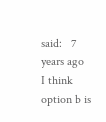said:   7 years ago
I think option b is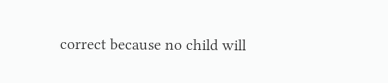correct because no child will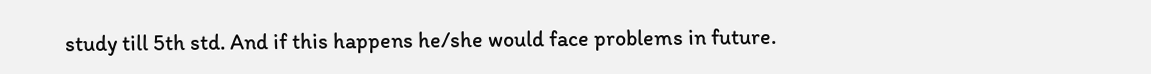study till 5th std. And if this happens he/she would face problems in future.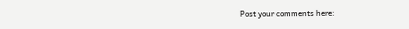Post your comments here: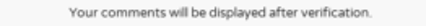Your comments will be displayed after verification.